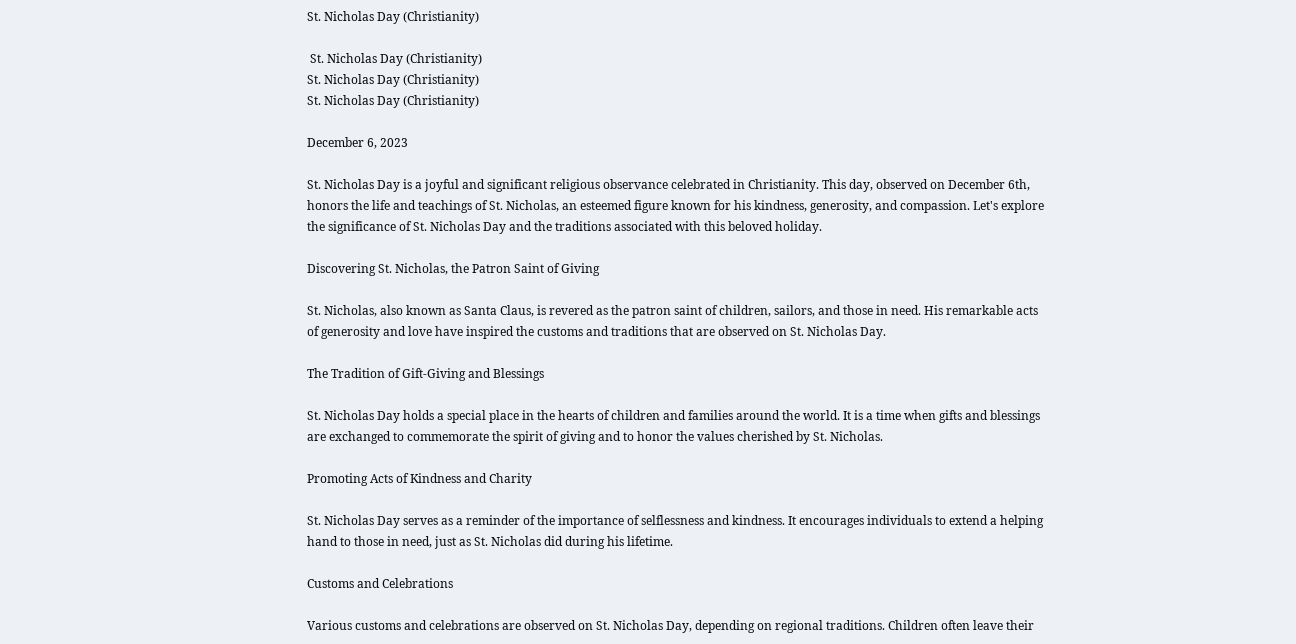St. Nicholas Day (Christianity)

 St. Nicholas Day (Christianity)
St. Nicholas Day (Christianity)
St. Nicholas Day (Christianity)

December 6, 2023

St. Nicholas Day is a joyful and significant religious observance celebrated in Christianity. This day, observed on December 6th, honors the life and teachings of St. Nicholas, an esteemed figure known for his kindness, generosity, and compassion. Let's explore the significance of St. Nicholas Day and the traditions associated with this beloved holiday.

Discovering St. Nicholas, the Patron Saint of Giving

St. Nicholas, also known as Santa Claus, is revered as the patron saint of children, sailors, and those in need. His remarkable acts of generosity and love have inspired the customs and traditions that are observed on St. Nicholas Day.

The Tradition of Gift-Giving and Blessings

St. Nicholas Day holds a special place in the hearts of children and families around the world. It is a time when gifts and blessings are exchanged to commemorate the spirit of giving and to honor the values cherished by St. Nicholas.

Promoting Acts of Kindness and Charity

St. Nicholas Day serves as a reminder of the importance of selflessness and kindness. It encourages individuals to extend a helping hand to those in need, just as St. Nicholas did during his lifetime.

Customs and Celebrations

Various customs and celebrations are observed on St. Nicholas Day, depending on regional traditions. Children often leave their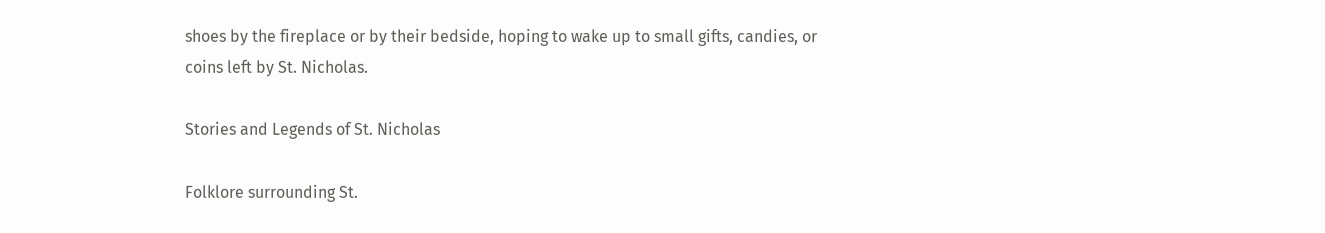shoes by the fireplace or by their bedside, hoping to wake up to small gifts, candies, or coins left by St. Nicholas.

Stories and Legends of St. Nicholas

Folklore surrounding St.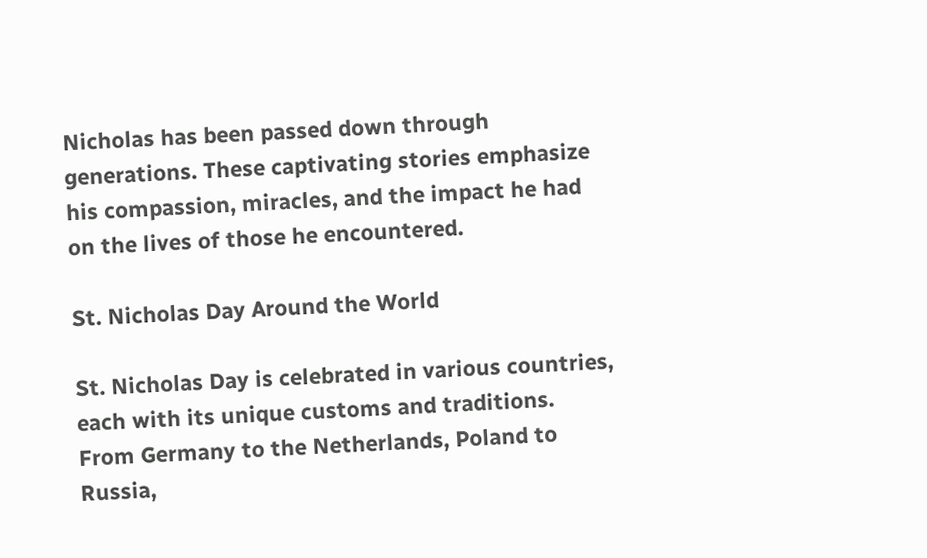Nicholas has been passed down through generations. These captivating stories emphasize his compassion, miracles, and the impact he had on the lives of those he encountered.

St. Nicholas Day Around the World

St. Nicholas Day is celebrated in various countries, each with its unique customs and traditions. From Germany to the Netherlands, Poland to Russia,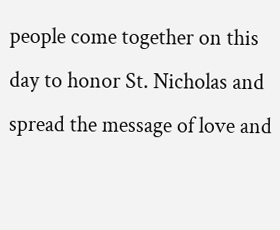people come together on this day to honor St. Nicholas and spread the message of love and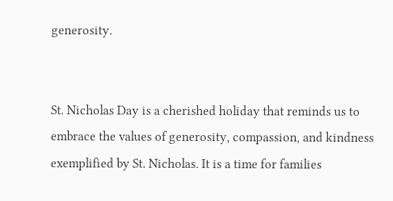generosity.


St. Nicholas Day is a cherished holiday that reminds us to embrace the values of generosity, compassion, and kindness exemplified by St. Nicholas. It is a time for families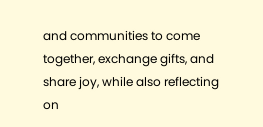and communities to come together, exchange gifts, and share joy, while also reflecting on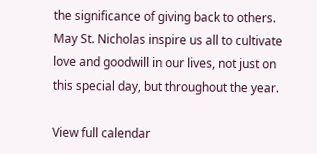the significance of giving back to others. May St. Nicholas inspire us all to cultivate love and goodwill in our lives, not just on this special day, but throughout the year.

View full calendar